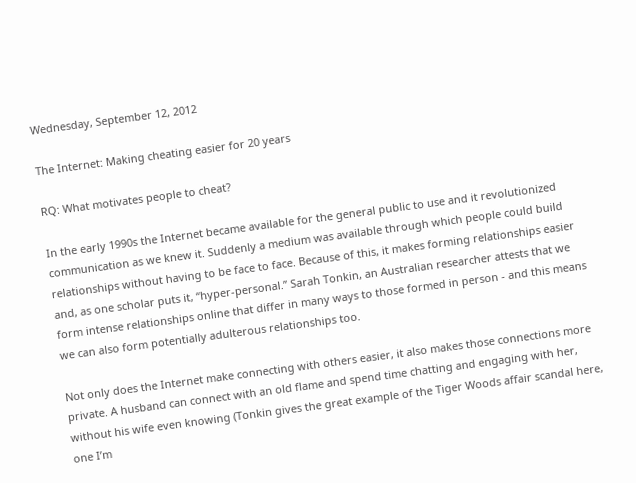Wednesday, September 12, 2012

The Internet: Making cheating easier for 20 years

RQ: What motivates people to cheat?

In the early 1990s the Internet became available for the general public to use and it revolutionized communication as we knew it. Suddenly a medium was available through which people could build relationships without having to be face to face. Because of this, it makes forming relationships easier and, as one scholar puts it, “hyper-personal.” Sarah Tonkin, an Australian researcher attests that we form intense relationships online that differ in many ways to those formed in person - and this means we can also form potentially adulterous relationships too.

Not only does the Internet make connecting with others easier, it also makes those connections more private. A husband can connect with an old flame and spend time chatting and engaging with her, without his wife even knowing (Tonkin gives the great example of the Tiger Woods affair scandal here, one I’m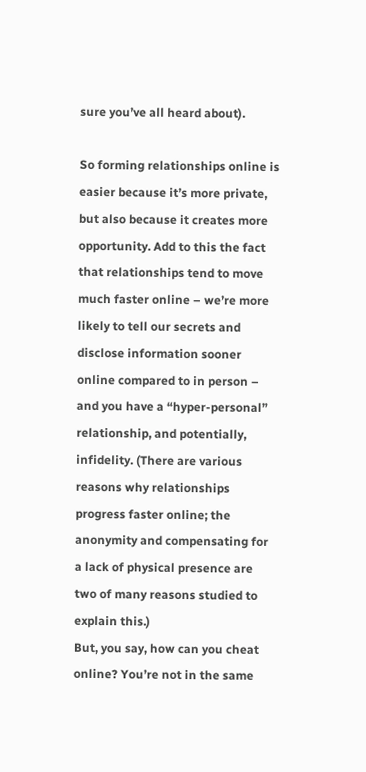sure you’ve all heard about).

So forming relationships online is easier because it’s more private, but also because it creates more opportunity. Add to this the fact that relationships tend to move much faster online – we’re more likely to tell our secrets and disclose information sooner online compared to in person – and you have a “hyper-personal” relationship, and potentially, infidelity. (There are various reasons why relationships progress faster online; the anonymity and compensating for a lack of physical presence are two of many reasons studied to explain this.)
But, you say, how can you cheat online? You’re not in the same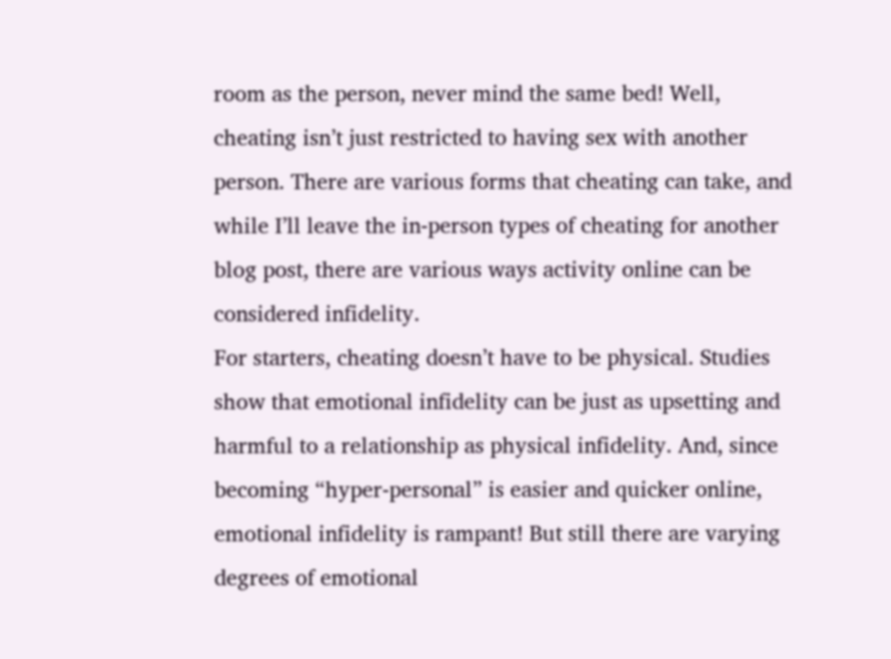room as the person, never mind the same bed! Well, cheating isn’t just restricted to having sex with another person. There are various forms that cheating can take, and while I’ll leave the in-person types of cheating for another blog post, there are various ways activity online can be considered infidelity.
For starters, cheating doesn’t have to be physical. Studies show that emotional infidelity can be just as upsetting and harmful to a relationship as physical infidelity. And, since becoming “hyper-personal” is easier and quicker online, emotional infidelity is rampant! But still there are varying degrees of emotional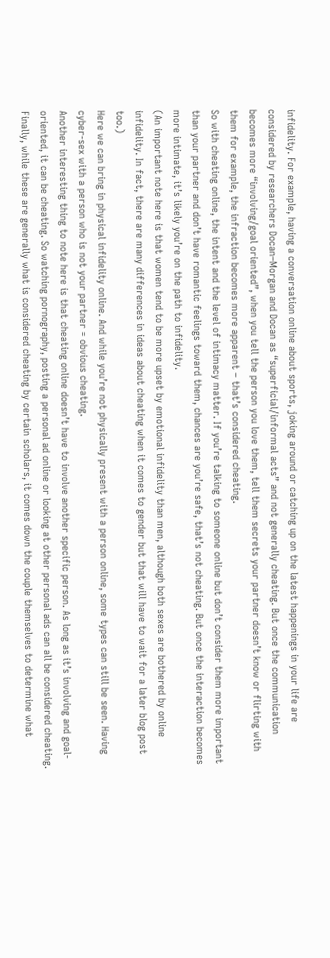infidelity. For example, having a conversation online about sports, joking around or catching up on the latest happenings in your life are considered by researchers Docan–Morgan and Docan as “superficial/informal acts” and not generally cheating. But once the communication becomes more “involving/goal oriented”, when you tell the person you love them, tell them secrets your partner doesn’t know or flirting with them for example, the infraction becomes more apparent – that’s considered cheating.
So with cheating online, the intent and the level of intimacy matter. If you’re talking to someone online but don’t consider them more important than your partner and don’t have romantic feelings toward them, chances are you’re safe, that’s not cheating. But once the interaction becomes more intimate, it’s likely you’re on the path to infidelity.
(An important note here is that women tend to be more upset by emotional infidelity than men, although both sexes are bothered by online infidelity. In fact, there are many differences in ideas about cheating when it comes to gender but that will have to wait for a later blog post too.)
Here we can bring in physical infidelity online. And while you’re not physically present with a person online, some types can still be seen. Having cyber-sex with a person who is not your partner = obvious cheating.
Another interesting thing to note here is that cheating online doesn’t have to involve another specific person. As long as it’s involving and goal-oriented, it can be cheating. So watching pornography, posting a personal ad online or looking at other personal ads can all be considered cheating.
Finally, while these are generally what is considered cheating by certain scholars, it comes down the couple themselves to determine what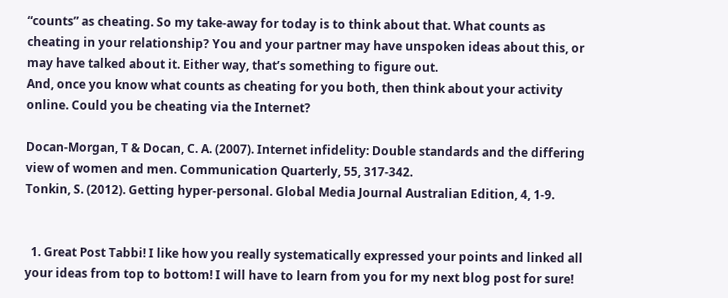“counts” as cheating. So my take-away for today is to think about that. What counts as cheating in your relationship? You and your partner may have unspoken ideas about this, or may have talked about it. Either way, that’s something to figure out.
And, once you know what counts as cheating for you both, then think about your activity online. Could you be cheating via the Internet?

Docan-Morgan, T & Docan, C. A. (2007). Internet infidelity: Double standards and the differing view of women and men. Communication Quarterly, 55, 317-342.
Tonkin, S. (2012). Getting hyper-personal. Global Media Journal Australian Edition, 4, 1-9.


  1. Great Post Tabbi! I like how you really systematically expressed your points and linked all your ideas from top to bottom! I will have to learn from you for my next blog post for sure!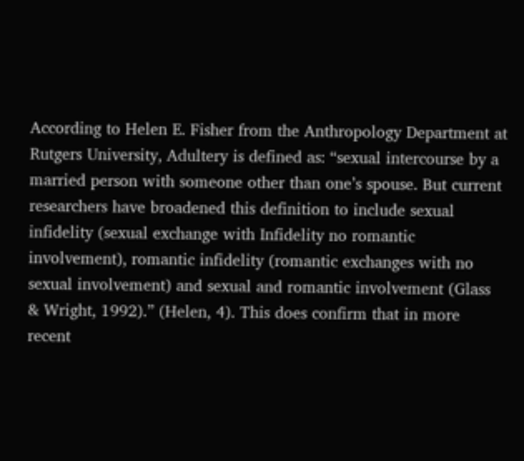According to Helen E. Fisher from the Anthropology Department at Rutgers University, Adultery is defined as: “sexual intercourse by a married person with someone other than one’s spouse. But current researchers have broadened this definition to include sexual infidelity (sexual exchange with Infidelity no romantic involvement), romantic infidelity (romantic exchanges with no sexual involvement) and sexual and romantic involvement (Glass & Wright, 1992).” (Helen, 4). This does confirm that in more recent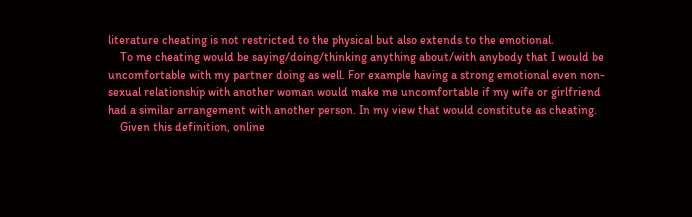literature cheating is not restricted to the physical but also extends to the emotional.
    To me cheating would be saying/doing/thinking anything about/with anybody that I would be uncomfortable with my partner doing as well. For example having a strong emotional even non-sexual relationship with another woman would make me uncomfortable if my wife or girlfriend had a similar arrangement with another person. In my view that would constitute as cheating.
    Given this definition, online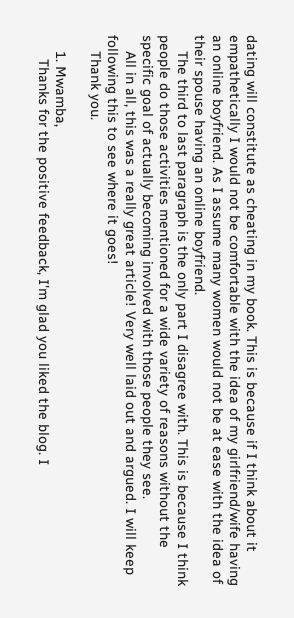dating will constitute as cheating in my book. This is because if I think about it empathetically I would not be comfortable with the idea of my girlfriend/wife having an online boyfriend. As I assume many women would not be at ease with the idea of their spouse having an online boyfriend.
    The third to last paragraph is the only part I disagree with. This is because I think people do those activities mentioned for a wide variety of reasons without the specific goal of actually becoming involved with those people they see.
    All in all, this was a really great article! Very well laid out and argued. I will keep following this to see where it goes!
    Thank you.

    1. Mwamba,
      Thanks for the positive feedback, I'm glad you liked the blog. I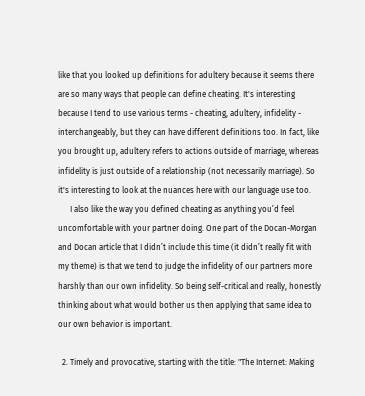like that you looked up definitions for adultery because it seems there are so many ways that people can define cheating. It's interesting because I tend to use various terms - cheating, adultery, infidelity - interchangeably, but they can have different definitions too. In fact, like you brought up, adultery refers to actions outside of marriage, whereas infidelity is just outside of a relationship (not necessarily marriage). So it's interesting to look at the nuances here with our language use too.
      I also like the way you defined cheating as anything you’d feel uncomfortable with your partner doing. One part of the Docan-Morgan and Docan article that I didn’t include this time (it didn’t really fit with my theme) is that we tend to judge the infidelity of our partners more harshly than our own infidelity. So being self-critical and really, honestly thinking about what would bother us then applying that same idea to our own behavior is important.

  2. Timely and provocative, starting with the title: "The Internet: Making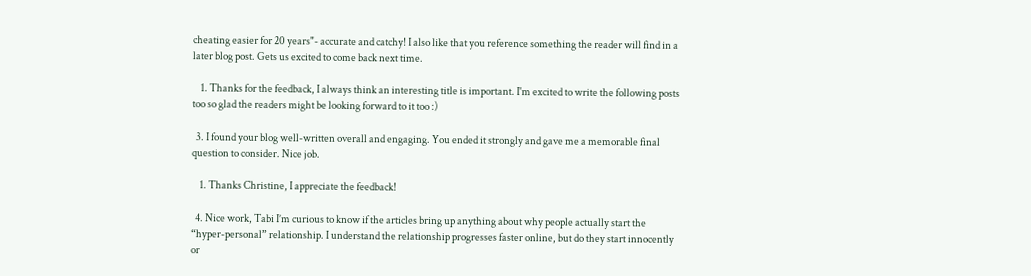cheating easier for 20 years"- accurate and catchy! I also like that you reference something the reader will find in a later blog post. Gets us excited to come back next time.

    1. Thanks for the feedback, I always think an interesting title is important. I'm excited to write the following posts too so glad the readers might be looking forward to it too :)

  3. I found your blog well-written overall and engaging. You ended it strongly and gave me a memorable final question to consider. Nice job.

    1. Thanks Christine, I appreciate the feedback!

  4. Nice work, Tabi I’m curious to know if the articles bring up anything about why people actually start the “hyper-personal” relationship. I understand the relationship progresses faster online, but do they start innocently or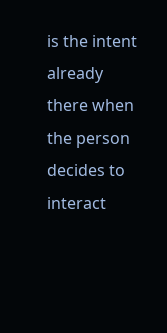is the intent already there when the person decides to interact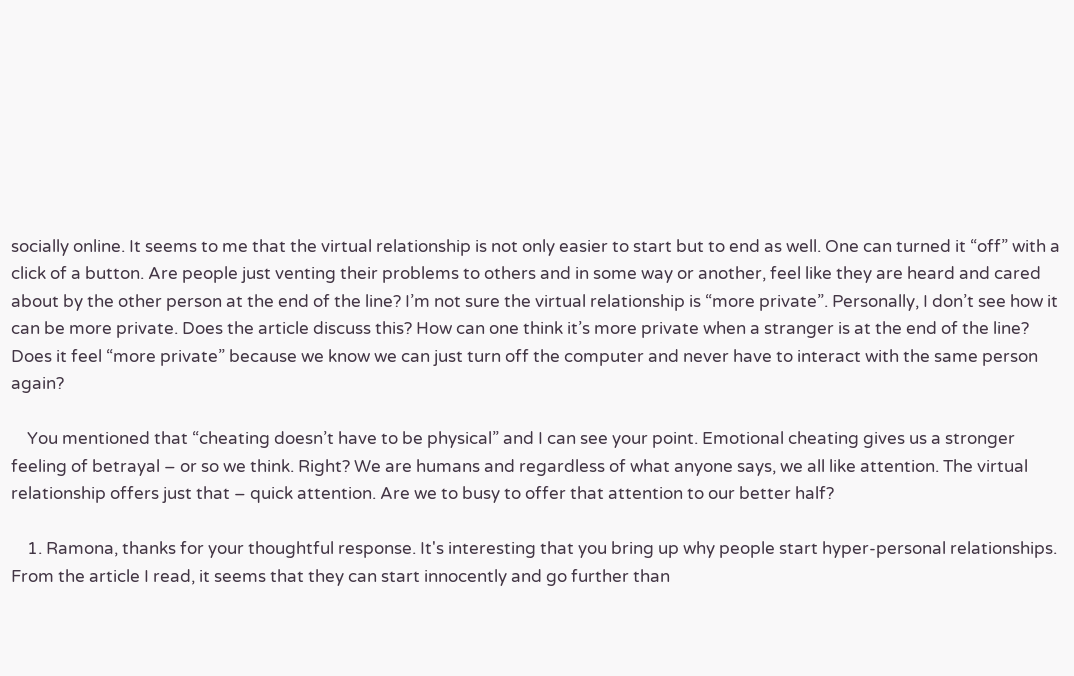socially online. It seems to me that the virtual relationship is not only easier to start but to end as well. One can turned it “off” with a click of a button. Are people just venting their problems to others and in some way or another, feel like they are heard and cared about by the other person at the end of the line? I’m not sure the virtual relationship is “more private”. Personally, I don’t see how it can be more private. Does the article discuss this? How can one think it’s more private when a stranger is at the end of the line? Does it feel “more private” because we know we can just turn off the computer and never have to interact with the same person again?

    You mentioned that “cheating doesn’t have to be physical” and I can see your point. Emotional cheating gives us a stronger feeling of betrayal – or so we think. Right? We are humans and regardless of what anyone says, we all like attention. The virtual relationship offers just that – quick attention. Are we to busy to offer that attention to our better half?

    1. Ramona, thanks for your thoughtful response. It's interesting that you bring up why people start hyper-personal relationships. From the article I read, it seems that they can start innocently and go further than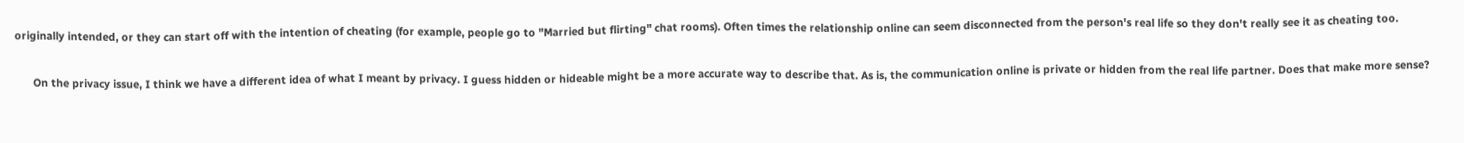originally intended, or they can start off with the intention of cheating (for example, people go to "Married but flirting" chat rooms). Often times the relationship online can seem disconnected from the person's real life so they don't really see it as cheating too.

      On the privacy issue, I think we have a different idea of what I meant by privacy. I guess hidden or hideable might be a more accurate way to describe that. As is, the communication online is private or hidden from the real life partner. Does that make more sense?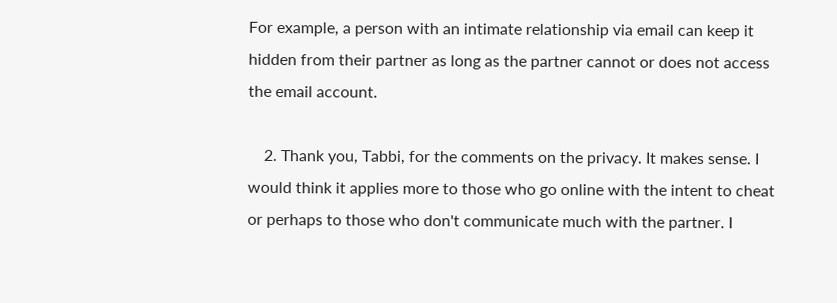For example, a person with an intimate relationship via email can keep it hidden from their partner as long as the partner cannot or does not access the email account.

    2. Thank you, Tabbi, for the comments on the privacy. It makes sense. I would think it applies more to those who go online with the intent to cheat or perhaps to those who don't communicate much with the partner. I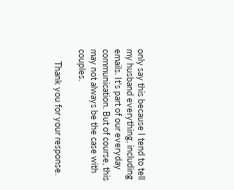only say this because I tend to tell my husband everything, including emails. It's part of our everyday communication. But of course, this may not always be the case with couples.

      Thank you for your response.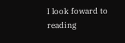I look foward to reading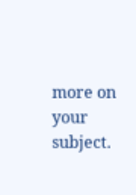more on your subject.